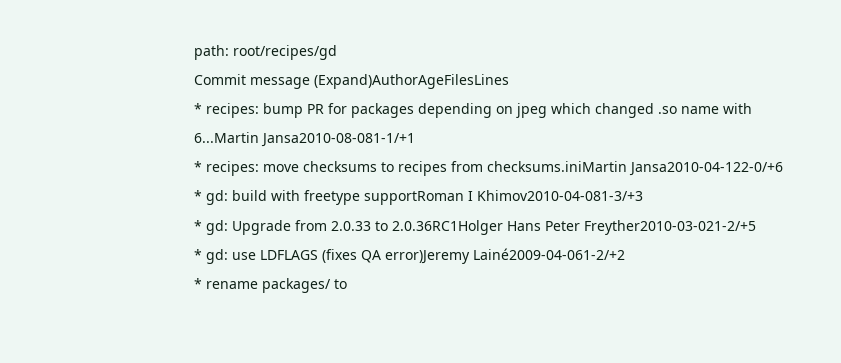path: root/recipes/gd
Commit message (Expand)AuthorAgeFilesLines
* recipes: bump PR for packages depending on jpeg which changed .so name with 6...Martin Jansa2010-08-081-1/+1
* recipes: move checksums to recipes from checksums.iniMartin Jansa2010-04-122-0/+6
* gd: build with freetype supportRoman I Khimov2010-04-081-3/+3
* gd: Upgrade from 2.0.33 to 2.0.36RC1Holger Hans Peter Freyther2010-03-021-2/+5
* gd: use LDFLAGS (fixes QA error)Jeremy Lainé2009-04-061-2/+2
* rename packages/ to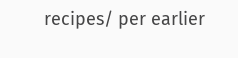recipes/ per earlier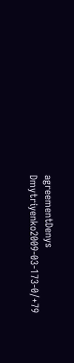agreementDenys Dmytriyenko2009-03-173-0/+79